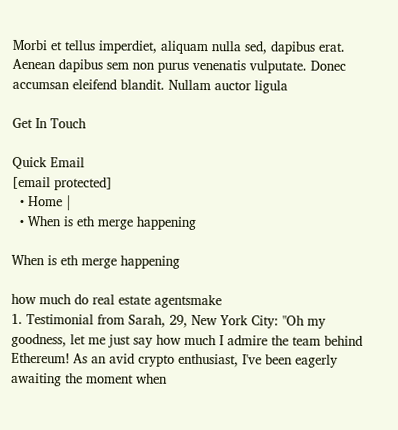Morbi et tellus imperdiet, aliquam nulla sed, dapibus erat. Aenean dapibus sem non purus venenatis vulputate. Donec accumsan eleifend blandit. Nullam auctor ligula

Get In Touch

Quick Email
[email protected]
  • Home |
  • When is eth merge happening

When is eth merge happening

how much do real estate agentsmake
1. Testimonial from Sarah, 29, New York City: "Oh my goodness, let me just say how much I admire the team behind Ethereum! As an avid crypto enthusiast, I've been eagerly awaiting the moment when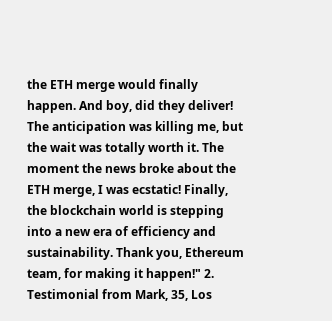the ETH merge would finally happen. And boy, did they deliver! The anticipation was killing me, but the wait was totally worth it. The moment the news broke about the ETH merge, I was ecstatic! Finally, the blockchain world is stepping into a new era of efficiency and sustainability. Thank you, Ethereum team, for making it happen!" 2. Testimonial from Mark, 35, Los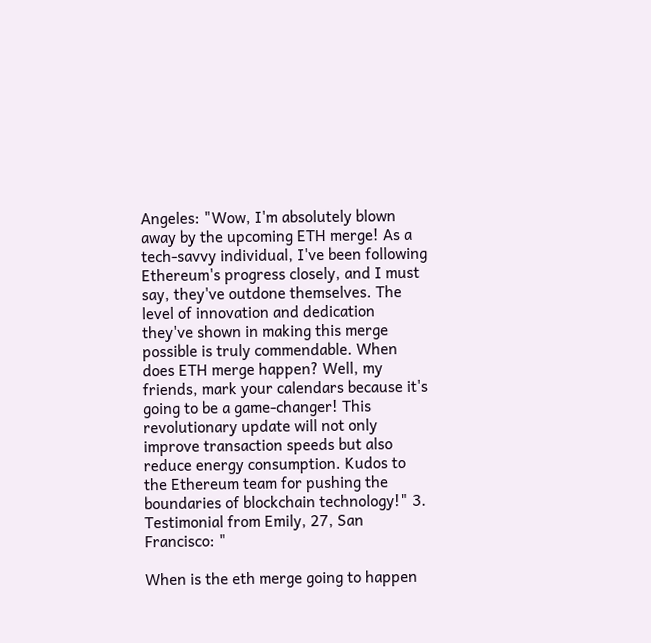Angeles: "Wow, I'm absolutely blown away by the upcoming ETH merge! As a tech-savvy individual, I've been following Ethereum's progress closely, and I must say, they've outdone themselves. The level of innovation and dedication they've shown in making this merge possible is truly commendable. When does ETH merge happen? Well, my friends, mark your calendars because it's going to be a game-changer! This revolutionary update will not only improve transaction speeds but also reduce energy consumption. Kudos to the Ethereum team for pushing the boundaries of blockchain technology!" 3. Testimonial from Emily, 27, San Francisco: "

When is the eth merge going to happen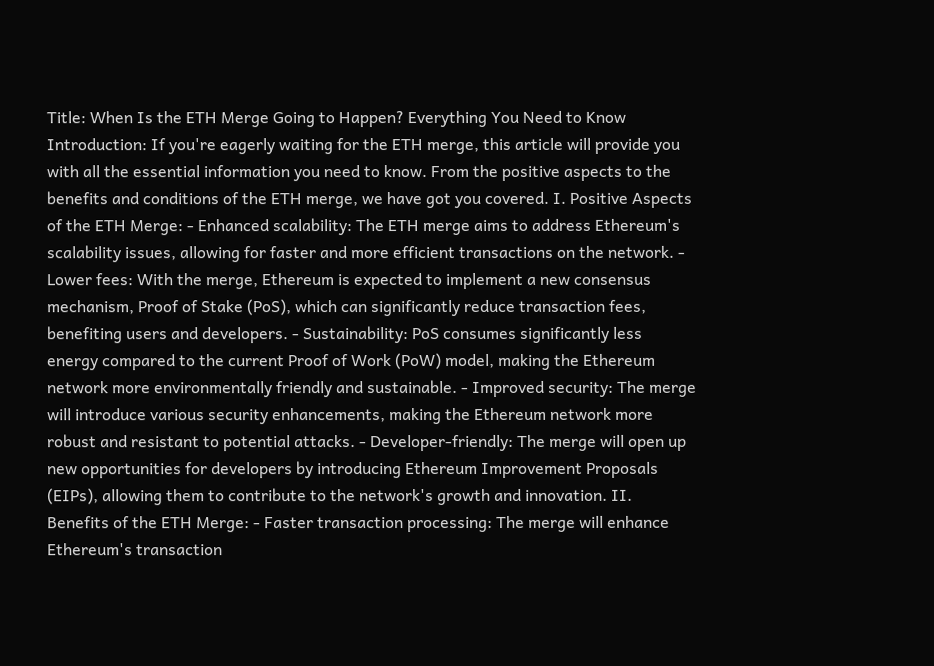Title: When Is the ETH Merge Going to Happen? Everything You Need to Know Introduction: If you're eagerly waiting for the ETH merge, this article will provide you with all the essential information you need to know. From the positive aspects to the benefits and conditions of the ETH merge, we have got you covered. I. Positive Aspects of the ETH Merge: - Enhanced scalability: The ETH merge aims to address Ethereum's scalability issues, allowing for faster and more efficient transactions on the network. - Lower fees: With the merge, Ethereum is expected to implement a new consensus mechanism, Proof of Stake (PoS), which can significantly reduce transaction fees, benefiting users and developers. - Sustainability: PoS consumes significantly less energy compared to the current Proof of Work (PoW) model, making the Ethereum network more environmentally friendly and sustainable. - Improved security: The merge will introduce various security enhancements, making the Ethereum network more robust and resistant to potential attacks. - Developer-friendly: The merge will open up new opportunities for developers by introducing Ethereum Improvement Proposals (EIPs), allowing them to contribute to the network's growth and innovation. II. Benefits of the ETH Merge: - Faster transaction processing: The merge will enhance Ethereum's transaction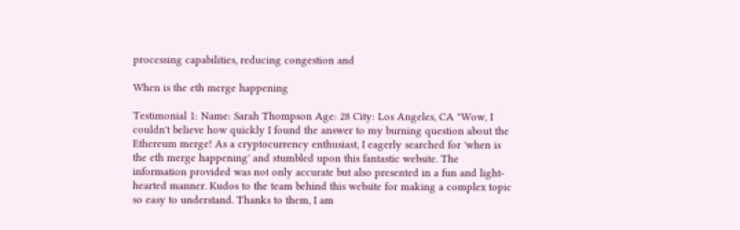processing capabilities, reducing congestion and

When is the eth merge happening

Testimonial 1: Name: Sarah Thompson Age: 28 City: Los Angeles, CA "Wow, I couldn't believe how quickly I found the answer to my burning question about the Ethereum merge! As a cryptocurrency enthusiast, I eagerly searched for 'when is the eth merge happening' and stumbled upon this fantastic website. The information provided was not only accurate but also presented in a fun and light-hearted manner. Kudos to the team behind this website for making a complex topic so easy to understand. Thanks to them, I am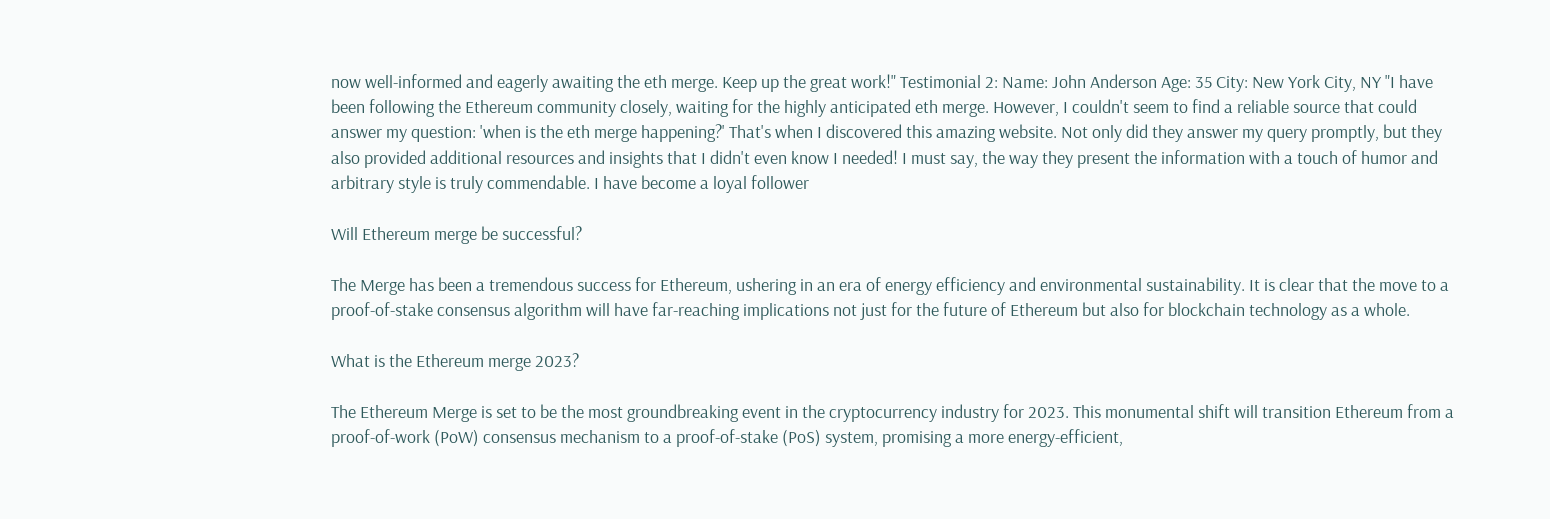now well-informed and eagerly awaiting the eth merge. Keep up the great work!" Testimonial 2: Name: John Anderson Age: 35 City: New York City, NY "I have been following the Ethereum community closely, waiting for the highly anticipated eth merge. However, I couldn't seem to find a reliable source that could answer my question: 'when is the eth merge happening?' That's when I discovered this amazing website. Not only did they answer my query promptly, but they also provided additional resources and insights that I didn't even know I needed! I must say, the way they present the information with a touch of humor and arbitrary style is truly commendable. I have become a loyal follower

Will Ethereum merge be successful?

The Merge has been a tremendous success for Ethereum, ushering in an era of energy efficiency and environmental sustainability. It is clear that the move to a proof-of-stake consensus algorithm will have far-reaching implications not just for the future of Ethereum but also for blockchain technology as a whole.

What is the Ethereum merge 2023?

The Ethereum Merge is set to be the most groundbreaking event in the cryptocurrency industry for 2023. This monumental shift will transition Ethereum from a proof-of-work (PoW) consensus mechanism to a proof-of-stake (PoS) system, promising a more energy-efficient,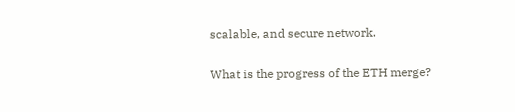scalable, and secure network.

What is the progress of the ETH merge?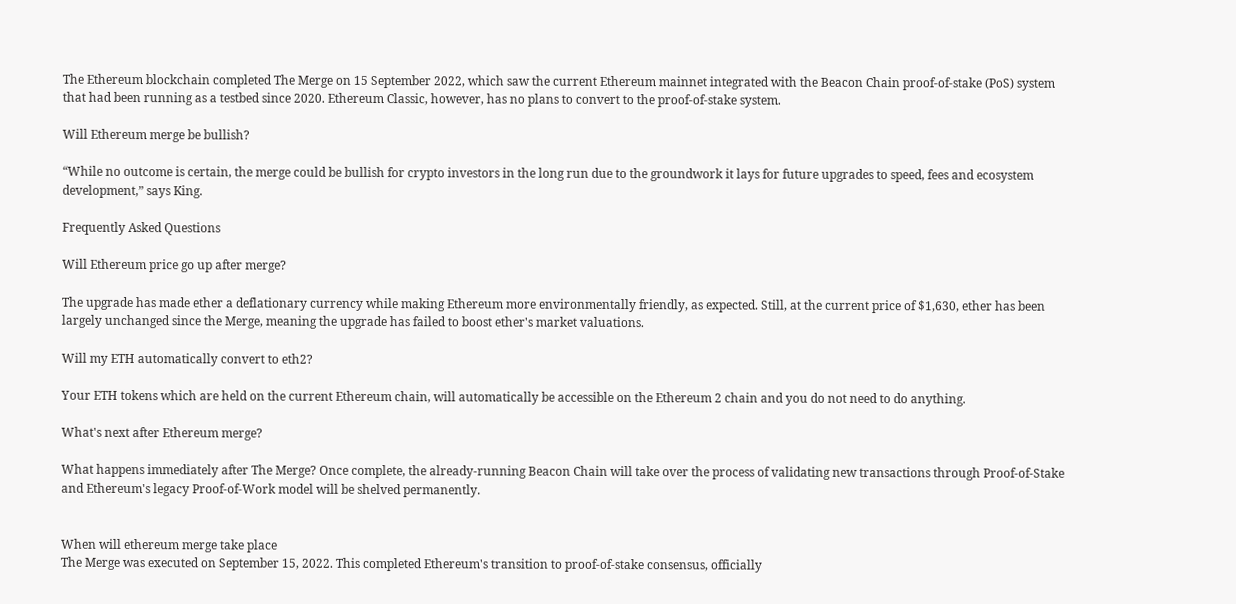The Ethereum blockchain completed The Merge on 15 September 2022, which saw the current Ethereum mainnet integrated with the Beacon Chain proof-of-stake (PoS) system that had been running as a testbed since 2020. Ethereum Classic, however, has no plans to convert to the proof-of-stake system.

Will Ethereum merge be bullish?

“While no outcome is certain, the merge could be bullish for crypto investors in the long run due to the groundwork it lays for future upgrades to speed, fees and ecosystem development,” says King.

Frequently Asked Questions

Will Ethereum price go up after merge?

The upgrade has made ether a deflationary currency while making Ethereum more environmentally friendly, as expected. Still, at the current price of $1,630, ether has been largely unchanged since the Merge, meaning the upgrade has failed to boost ether's market valuations.

Will my ETH automatically convert to eth2?

Your ETH tokens which are held on the current Ethereum chain, will automatically be accessible on the Ethereum 2 chain and you do not need to do anything.

What's next after Ethereum merge?

What happens immediately after The Merge? Once complete, the already-running Beacon Chain will take over the process of validating new transactions through Proof-of-Stake and Ethereum's legacy Proof-of-Work model will be shelved permanently.


When will ethereum merge take place
The Merge was executed on September 15, 2022. This completed Ethereum's transition to proof-of-stake consensus, officially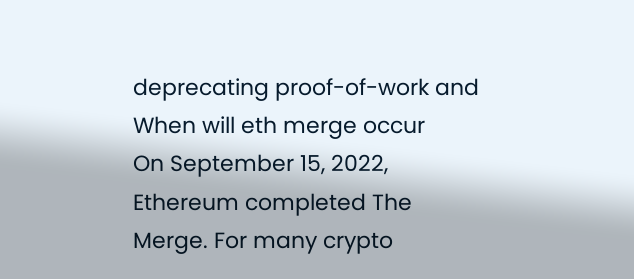deprecating proof-of-work and
When will eth merge occur
On September 15, 2022, Ethereum completed The Merge. For many crypto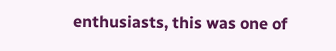enthusiasts, this was one of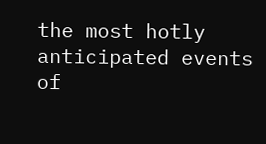the most hotly anticipated events of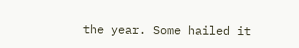the year. Some hailed it